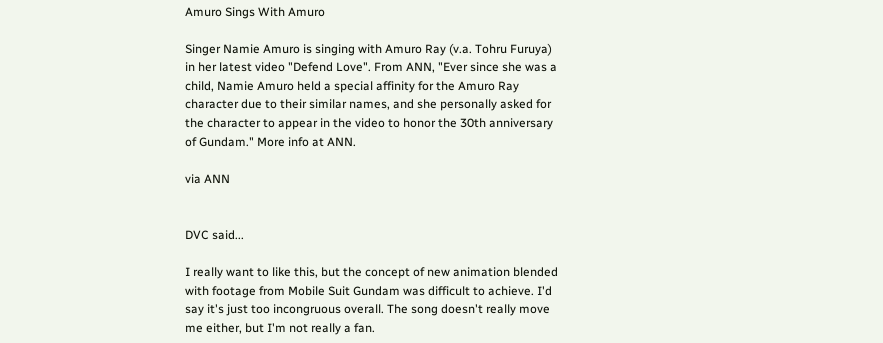Amuro Sings With Amuro

Singer Namie Amuro is singing with Amuro Ray (v.a. Tohru Furuya) in her latest video "Defend Love". From ANN, "Ever since she was a child, Namie Amuro held a special affinity for the Amuro Ray character due to their similar names, and she personally asked for the character to appear in the video to honor the 30th anniversary of Gundam." More info at ANN.

via ANN


DVC said...

I really want to like this, but the concept of new animation blended with footage from Mobile Suit Gundam was difficult to achieve. I'd say it's just too incongruous overall. The song doesn't really move me either, but I'm not really a fan.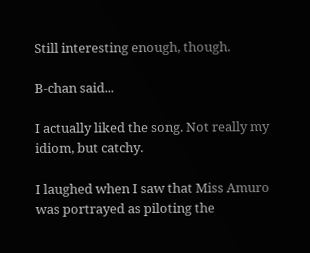Still interesting enough, though.

B-chan said...

I actually liked the song. Not really my idiom, but catchy.

I laughed when I saw that Miss Amuro was portrayed as piloting the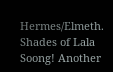Hermes/Elmeth. Shades of Lala Soong! Another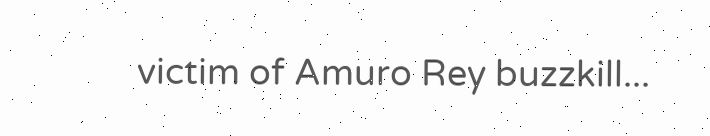victim of Amuro Rey buzzkill...